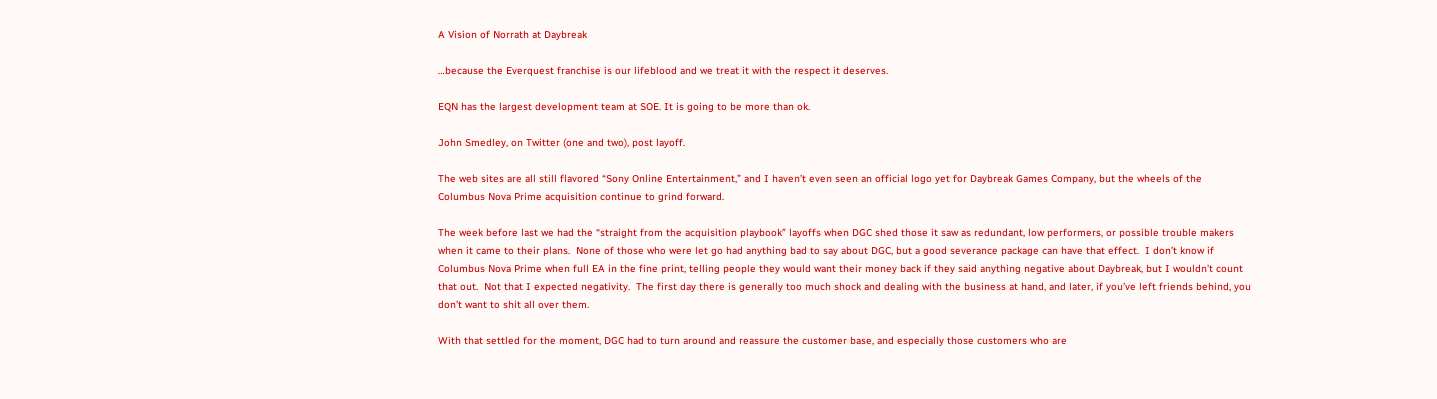A Vision of Norrath at Daybreak

…because the Everquest franchise is our lifeblood and we treat it with the respect it deserves.

EQN has the largest development team at SOE. It is going to be more than ok.

John Smedley, on Twitter (one and two), post layoff.

The web sites are all still flavored “Sony Online Entertainment,” and I haven’t even seen an official logo yet for Daybreak Games Company, but the wheels of the Columbus Nova Prime acquisition continue to grind forward.

The week before last we had the “straight from the acquisition playbook” layoffs when DGC shed those it saw as redundant, low performers, or possible trouble makers when it came to their plans.  None of those who were let go had anything bad to say about DGC, but a good severance package can have that effect.  I don’t know if Columbus Nova Prime when full EA in the fine print, telling people they would want their money back if they said anything negative about Daybreak, but I wouldn’t count that out.  Not that I expected negativity.  The first day there is generally too much shock and dealing with the business at hand, and later, if you’ve left friends behind, you don’t want to shit all over them.

With that settled for the moment, DGC had to turn around and reassure the customer base, and especially those customers who are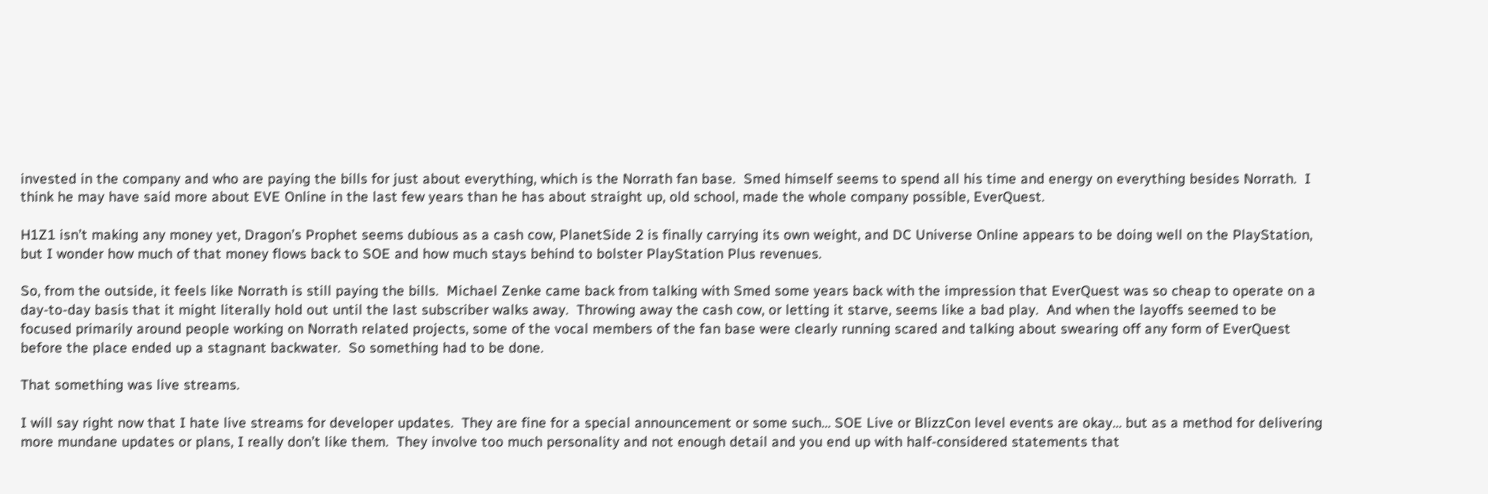invested in the company and who are paying the bills for just about everything, which is the Norrath fan base.  Smed himself seems to spend all his time and energy on everything besides Norrath.  I think he may have said more about EVE Online in the last few years than he has about straight up, old school, made the whole company possible, EverQuest.

H1Z1 isn’t making any money yet, Dragon’s Prophet seems dubious as a cash cow, PlanetSide 2 is finally carrying its own weight, and DC Universe Online appears to be doing well on the PlayStation, but I wonder how much of that money flows back to SOE and how much stays behind to bolster PlayStation Plus revenues.

So, from the outside, it feels like Norrath is still paying the bills.  Michael Zenke came back from talking with Smed some years back with the impression that EverQuest was so cheap to operate on a day-to-day basis that it might literally hold out until the last subscriber walks away.  Throwing away the cash cow, or letting it starve, seems like a bad play.  And when the layoffs seemed to be focused primarily around people working on Norrath related projects, some of the vocal members of the fan base were clearly running scared and talking about swearing off any form of EverQuest before the place ended up a stagnant backwater.  So something had to be done.

That something was live streams.

I will say right now that I hate live streams for developer updates.  They are fine for a special announcement or some such… SOE Live or BlizzCon level events are okay… but as a method for delivering more mundane updates or plans, I really don’t like them.  They involve too much personality and not enough detail and you end up with half-considered statements that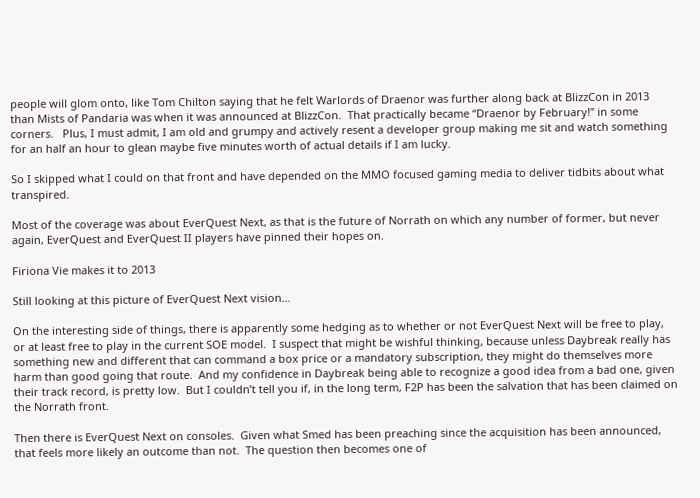people will glom onto, like Tom Chilton saying that he felt Warlords of Draenor was further along back at BlizzCon in 2013 than Mists of Pandaria was when it was announced at BlizzCon.  That practically became “Draenor by February!” in some corners.   Plus, I must admit, I am old and grumpy and actively resent a developer group making me sit and watch something for an half an hour to glean maybe five minutes worth of actual details if I am lucky.

So I skipped what I could on that front and have depended on the MMO focused gaming media to deliver tidbits about what transpired.

Most of the coverage was about EverQuest Next, as that is the future of Norrath on which any number of former, but never again, EverQuest and EverQuest II players have pinned their hopes on.

Firiona Vie makes it to 2013

Still looking at this picture of EverQuest Next vision…

On the interesting side of things, there is apparently some hedging as to whether or not EverQuest Next will be free to play, or at least free to play in the current SOE model.  I suspect that might be wishful thinking, because unless Daybreak really has something new and different that can command a box price or a mandatory subscription, they might do themselves more harm than good going that route.  And my confidence in Daybreak being able to recognize a good idea from a bad one, given their track record, is pretty low.  But I couldn’t tell you if, in the long term, F2P has been the salvation that has been claimed on the Norrath front.

Then there is EverQuest Next on consoles.  Given what Smed has been preaching since the acquisition has been announced, that feels more likely an outcome than not.  The question then becomes one of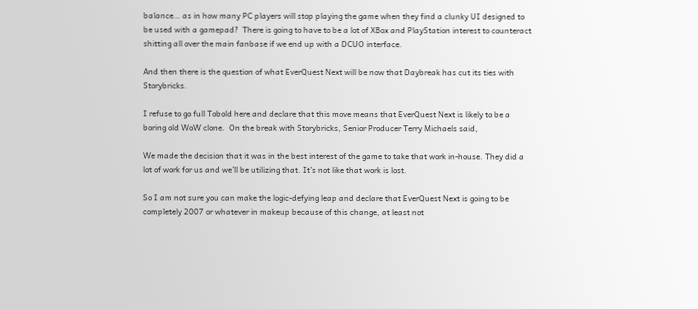balance… as in how many PC players will stop playing the game when they find a clunky UI designed to be used with a gamepad?  There is going to have to be a lot of XBox and PlayStation interest to counteract shitting all over the main fanbase if we end up with a DCUO interface.

And then there is the question of what EverQuest Next will be now that Daybreak has cut its ties with Storybricks.

I refuse to go full Tobold here and declare that this move means that EverQuest Next is likely to be a boring old WoW clone.  On the break with Storybricks, Senior Producer Terry Michaels said,

We made the decision that it was in the best interest of the game to take that work in-house. They did a lot of work for us and we’ll be utilizing that. It’s not like that work is lost.

So I am not sure you can make the logic-defying leap and declare that EverQuest Next is going to be completely 2007 or whatever in makeup because of this change, at least not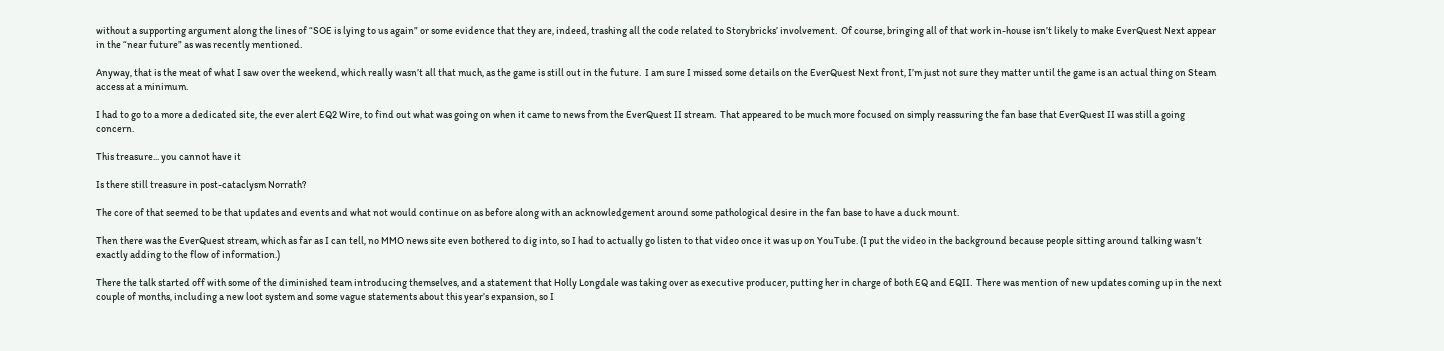without a supporting argument along the lines of “SOE is lying to us again” or some evidence that they are, indeed, trashing all the code related to Storybricks’ involvement.  Of course, bringing all of that work in-house isn’t likely to make EverQuest Next appear in the “near future” as was recently mentioned.

Anyway, that is the meat of what I saw over the weekend, which really wasn’t all that much, as the game is still out in the future.  I am sure I missed some details on the EverQuest Next front, I’m just not sure they matter until the game is an actual thing on Steam access at a minimum.

I had to go to a more a dedicated site, the ever alert EQ2 Wire, to find out what was going on when it came to news from the EverQuest II stream.  That appeared to be much more focused on simply reassuring the fan base that EverQuest II was still a going concern.

This treasure... you cannot have it

Is there still treasure in post-cataclysm Norrath?

The core of that seemed to be that updates and events and what not would continue on as before along with an acknowledgement around some pathological desire in the fan base to have a duck mount.

Then there was the EverQuest stream, which as far as I can tell, no MMO news site even bothered to dig into, so I had to actually go listen to that video once it was up on YouTube. (I put the video in the background because people sitting around talking wasn’t exactly adding to the flow of information.)

There the talk started off with some of the diminished team introducing themselves, and a statement that Holly Longdale was taking over as executive producer, putting her in charge of both EQ and EQII.  There was mention of new updates coming up in the next couple of months, including a new loot system and some vague statements about this year’s expansion, so I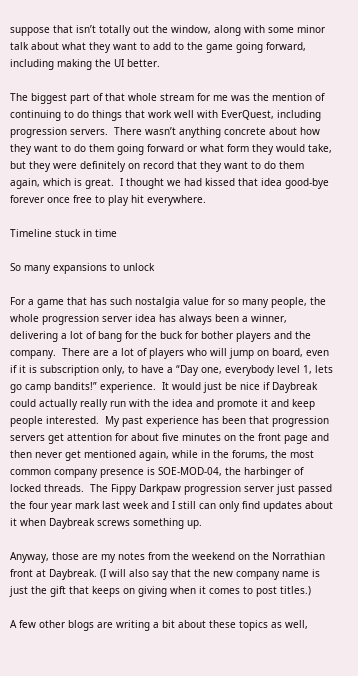suppose that isn’t totally out the window, along with some minor talk about what they want to add to the game going forward, including making the UI better.

The biggest part of that whole stream for me was the mention of continuing to do things that work well with EverQuest, including progression servers.  There wasn’t anything concrete about how they want to do them going forward or what form they would take, but they were definitely on record that they want to do them again, which is great.  I thought we had kissed that idea good-bye forever once free to play hit everywhere.

Timeline stuck in time

So many expansions to unlock

For a game that has such nostalgia value for so many people, the whole progression server idea has always been a winner, delivering a lot of bang for the buck for bother players and the company.  There are a lot of players who will jump on board, even if it is subscription only, to have a “Day one, everybody level 1, lets go camp bandits!” experience.  It would just be nice if Daybreak could actually really run with the idea and promote it and keep people interested.  My past experience has been that progression servers get attention for about five minutes on the front page and then never get mentioned again, while in the forums, the most common company presence is SOE-MOD-04, the harbinger of locked threads.  The Fippy Darkpaw progression server just passed the four year mark last week and I still can only find updates about it when Daybreak screws something up.

Anyway, those are my notes from the weekend on the Norrathian front at Daybreak. (I will also say that the new company name is just the gift that keeps on giving when it comes to post titles.)

A few other blogs are writing a bit about these topics as well,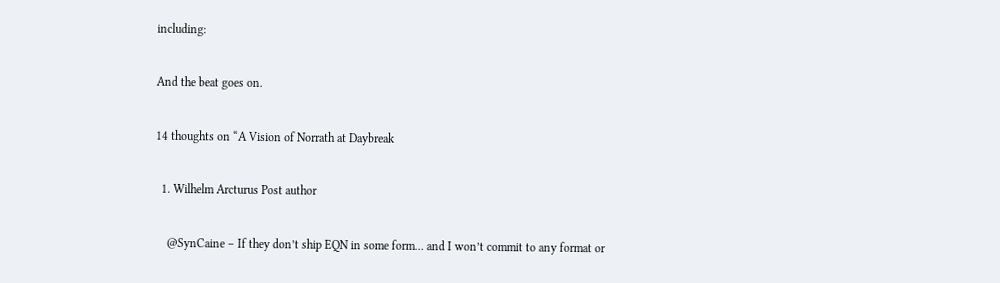including:

And the beat goes on.

14 thoughts on “A Vision of Norrath at Daybreak

  1. Wilhelm Arcturus Post author

    @SynCaine – If they don’t ship EQN in some form… and I won’t commit to any format or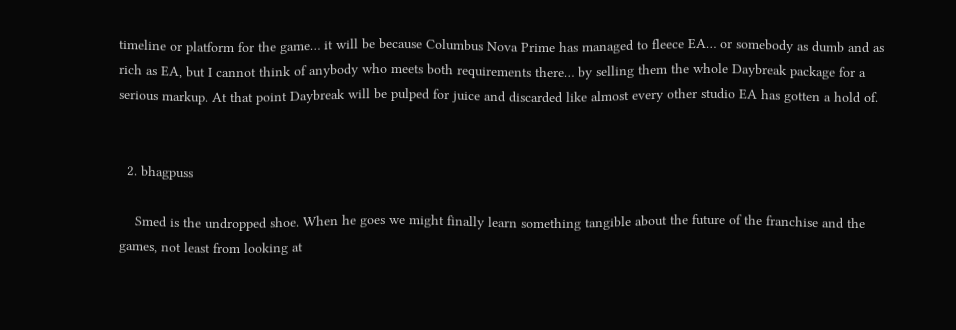timeline or platform for the game… it will be because Columbus Nova Prime has managed to fleece EA… or somebody as dumb and as rich as EA, but I cannot think of anybody who meets both requirements there… by selling them the whole Daybreak package for a serious markup. At that point Daybreak will be pulped for juice and discarded like almost every other studio EA has gotten a hold of.


  2. bhagpuss

    Smed is the undropped shoe. When he goes we might finally learn something tangible about the future of the franchise and the games, not least from looking at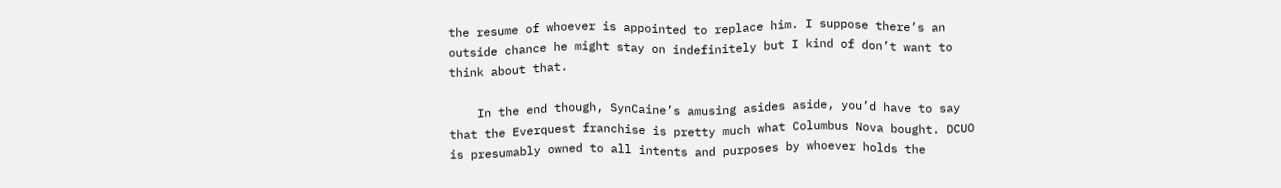the resume of whoever is appointed to replace him. I suppose there’s an outside chance he might stay on indefinitely but I kind of don’t want to think about that.

    In the end though, SynCaine’s amusing asides aside, you’d have to say that the Everquest franchise is pretty much what Columbus Nova bought. DCUO is presumably owned to all intents and purposes by whoever holds the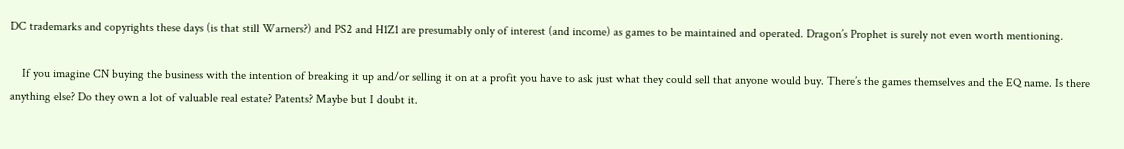DC trademarks and copyrights these days (is that still Warners?) and PS2 and H1Z1 are presumably only of interest (and income) as games to be maintained and operated. Dragon’s Prophet is surely not even worth mentioning.

    If you imagine CN buying the business with the intention of breaking it up and/or selling it on at a profit you have to ask just what they could sell that anyone would buy. There’s the games themselves and the EQ name. Is there anything else? Do they own a lot of valuable real estate? Patents? Maybe but I doubt it.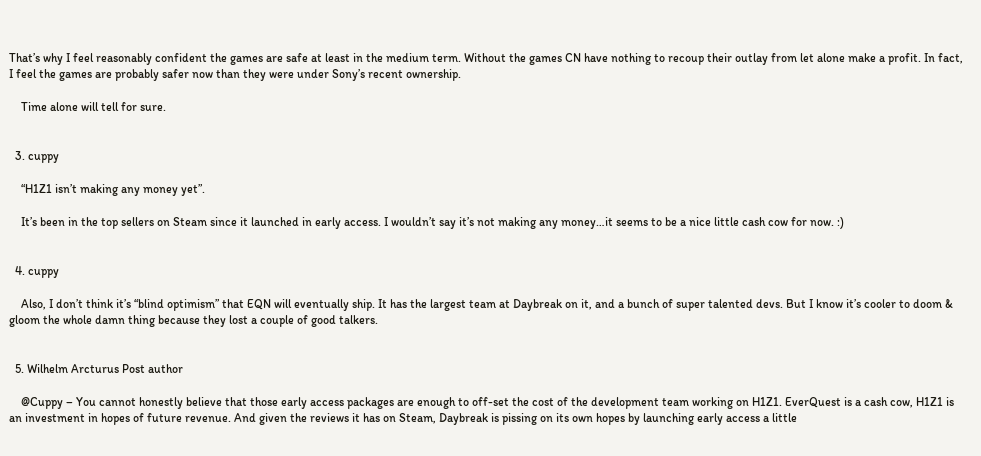That’s why I feel reasonably confident the games are safe at least in the medium term. Without the games CN have nothing to recoup their outlay from let alone make a profit. In fact, I feel the games are probably safer now than they were under Sony’s recent ownership.

    Time alone will tell for sure.


  3. cuppy

    “H1Z1 isn’t making any money yet”.

    It’s been in the top sellers on Steam since it launched in early access. I wouldn’t say it’s not making any money…it seems to be a nice little cash cow for now. :)


  4. cuppy

    Also, I don’t think it’s “blind optimism” that EQN will eventually ship. It has the largest team at Daybreak on it, and a bunch of super talented devs. But I know it’s cooler to doom & gloom the whole damn thing because they lost a couple of good talkers.


  5. Wilhelm Arcturus Post author

    @Cuppy – You cannot honestly believe that those early access packages are enough to off-set the cost of the development team working on H1Z1. EverQuest is a cash cow, H1Z1 is an investment in hopes of future revenue. And given the reviews it has on Steam, Daybreak is pissing on its own hopes by launching early access a little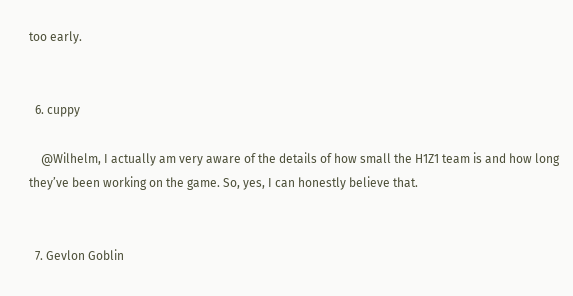too early.


  6. cuppy

    @Wilhelm, I actually am very aware of the details of how small the H1Z1 team is and how long they’ve been working on the game. So, yes, I can honestly believe that.


  7. Gevlon Goblin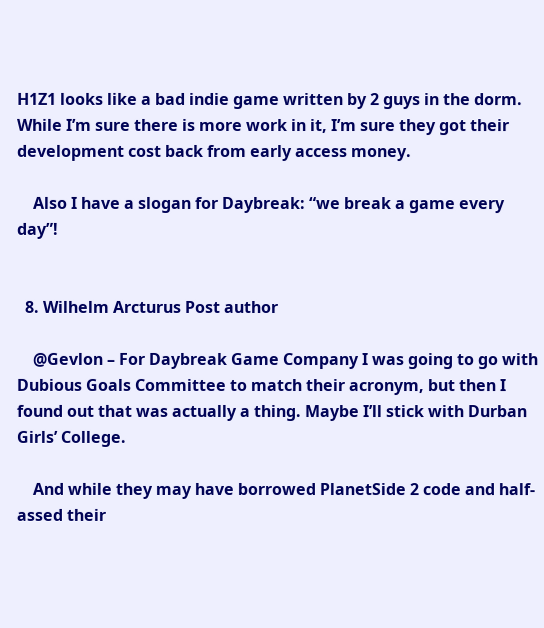H1Z1 looks like a bad indie game written by 2 guys in the dorm. While I’m sure there is more work in it, I’m sure they got their development cost back from early access money.

    Also I have a slogan for Daybreak: “we break a game every day”!


  8. Wilhelm Arcturus Post author

    @Gevlon – For Daybreak Game Company I was going to go with Dubious Goals Committee to match their acronym, but then I found out that was actually a thing. Maybe I’ll stick with Durban Girls’ College.

    And while they may have borrowed PlanetSide 2 code and half-assed their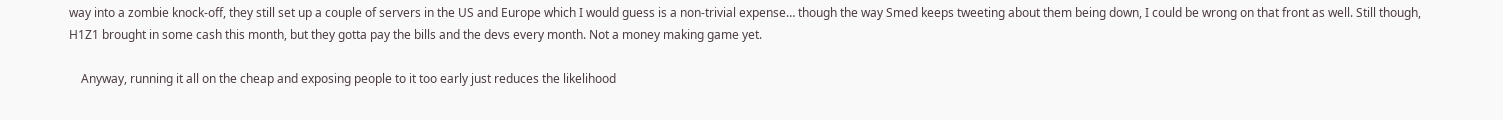way into a zombie knock-off, they still set up a couple of servers in the US and Europe which I would guess is a non-trivial expense… though the way Smed keeps tweeting about them being down, I could be wrong on that front as well. Still though, H1Z1 brought in some cash this month, but they gotta pay the bills and the devs every month. Not a money making game yet.

    Anyway, running it all on the cheap and exposing people to it too early just reduces the likelihood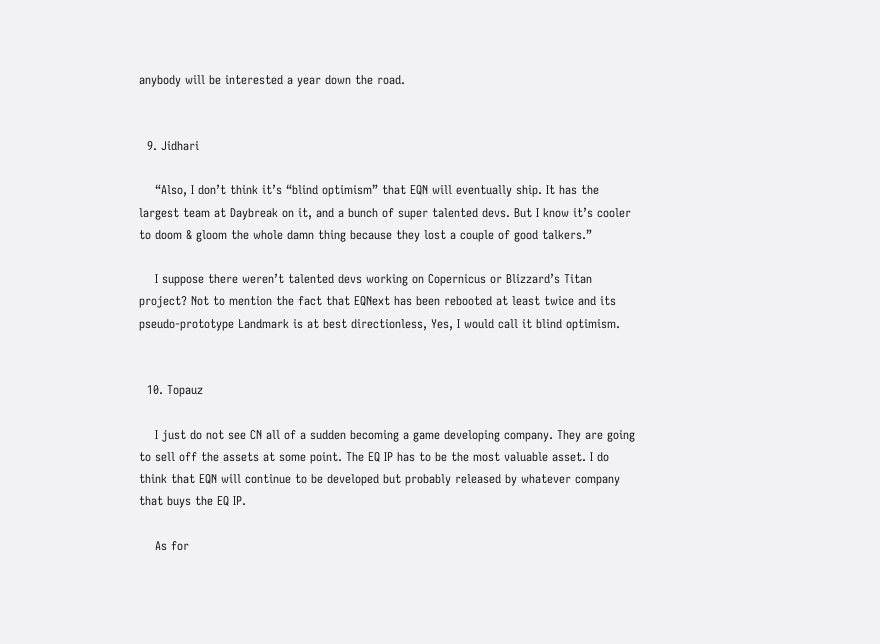anybody will be interested a year down the road.


  9. Jidhari

    “Also, I don’t think it’s “blind optimism” that EQN will eventually ship. It has the largest team at Daybreak on it, and a bunch of super talented devs. But I know it’s cooler to doom & gloom the whole damn thing because they lost a couple of good talkers.”

    I suppose there weren’t talented devs working on Copernicus or Blizzard’s Titan project? Not to mention the fact that EQNext has been rebooted at least twice and its pseudo-prototype Landmark is at best directionless, Yes, I would call it blind optimism.


  10. Topauz

    I just do not see CN all of a sudden becoming a game developing company. They are going to sell off the assets at some point. The EQ IP has to be the most valuable asset. I do think that EQN will continue to be developed but probably released by whatever company that buys the EQ IP.

    As for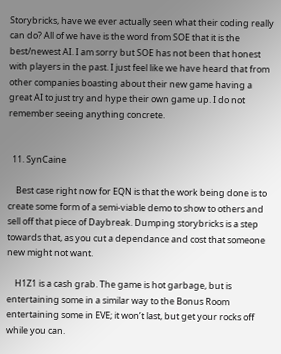Storybricks, have we ever actually seen what their coding really can do? All of we have is the word from SOE that it is the best/newest AI. I am sorry but SOE has not been that honest with players in the past. I just feel like we have heard that from other companies boasting about their new game having a great AI to just try and hype their own game up. I do not remember seeing anything concrete.


  11. SynCaine

    Best case right now for EQN is that the work being done is to create some form of a semi-viable demo to show to others and sell off that piece of Daybreak. Dumping storybricks is a step towards that, as you cut a dependance and cost that someone new might not want.

    H1Z1 is a cash grab. The game is hot garbage, but is entertaining some in a similar way to the Bonus Room entertaining some in EVE; it won’t last, but get your rocks off while you can.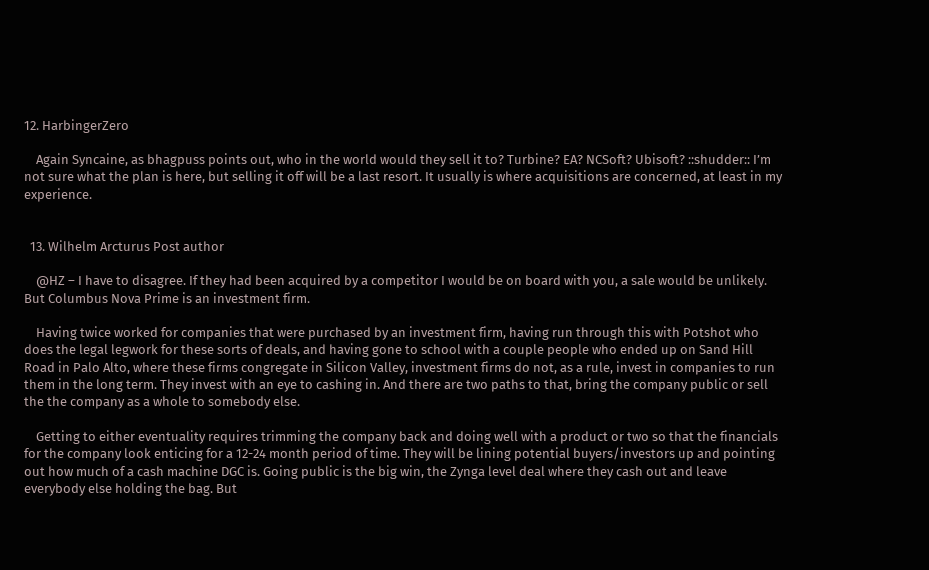12. HarbingerZero

    Again Syncaine, as bhagpuss points out, who in the world would they sell it to? Turbine? EA? NCSoft? Ubisoft? ::shudder:: I’m not sure what the plan is here, but selling it off will be a last resort. It usually is where acquisitions are concerned, at least in my experience.


  13. Wilhelm Arcturus Post author

    @HZ – I have to disagree. If they had been acquired by a competitor I would be on board with you, a sale would be unlikely. But Columbus Nova Prime is an investment firm.

    Having twice worked for companies that were purchased by an investment firm, having run through this with Potshot who does the legal legwork for these sorts of deals, and having gone to school with a couple people who ended up on Sand Hill Road in Palo Alto, where these firms congregate in Silicon Valley, investment firms do not, as a rule, invest in companies to run them in the long term. They invest with an eye to cashing in. And there are two paths to that, bring the company public or sell the the company as a whole to somebody else.

    Getting to either eventuality requires trimming the company back and doing well with a product or two so that the financials for the company look enticing for a 12-24 month period of time. They will be lining potential buyers/investors up and pointing out how much of a cash machine DGC is. Going public is the big win, the Zynga level deal where they cash out and leave everybody else holding the bag. But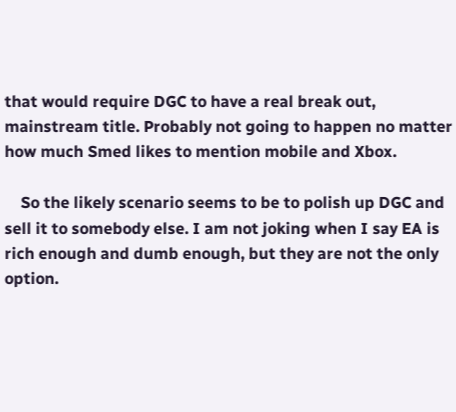that would require DGC to have a real break out, mainstream title. Probably not going to happen no matter how much Smed likes to mention mobile and Xbox.

    So the likely scenario seems to be to polish up DGC and sell it to somebody else. I am not joking when I say EA is rich enough and dumb enough, but they are not the only option.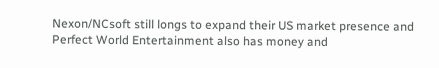Nexon/NCsoft still longs to expand their US market presence and Perfect World Entertainment also has money and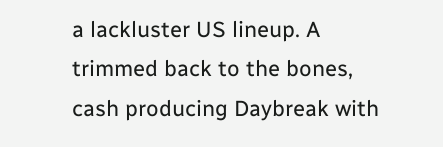a lackluster US lineup. A trimmed back to the bones, cash producing Daybreak with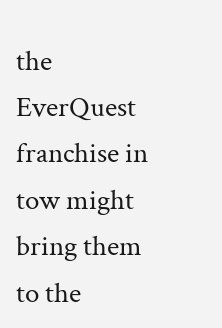the EverQuest franchise in tow might bring them to the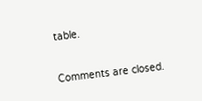table.


Comments are closed.